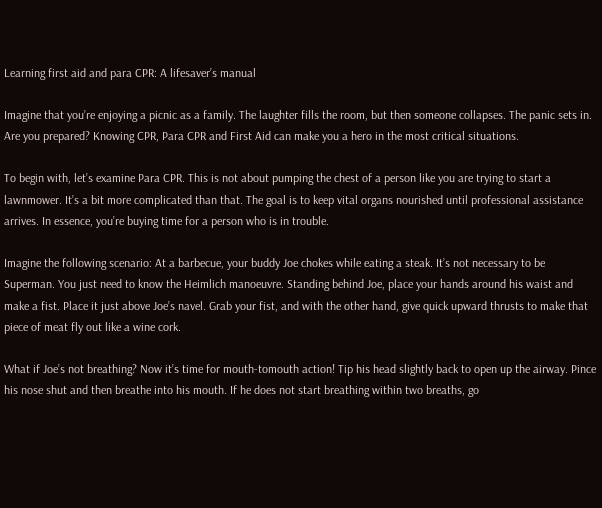Learning first aid and para CPR: A lifesaver’s manual

Imagine that you’re enjoying a picnic as a family. The laughter fills the room, but then someone collapses. The panic sets in. Are you prepared? Knowing CPR, Para CPR and First Aid can make you a hero in the most critical situations.

To begin with, let’s examine Para CPR. This is not about pumping the chest of a person like you are trying to start a lawnmower. It’s a bit more complicated than that. The goal is to keep vital organs nourished until professional assistance arrives. In essence, you’re buying time for a person who is in trouble.

Imagine the following scenario: At a barbecue, your buddy Joe chokes while eating a steak. It’s not necessary to be Superman. You just need to know the Heimlich manoeuvre. Standing behind Joe, place your hands around his waist and make a fist. Place it just above Joe’s navel. Grab your fist, and with the other hand, give quick upward thrusts to make that piece of meat fly out like a wine cork.

What if Joe’s not breathing? Now it’s time for mouth-tomouth action! Tip his head slightly back to open up the airway. Pince his nose shut and then breathe into his mouth. If he does not start breathing within two breaths, go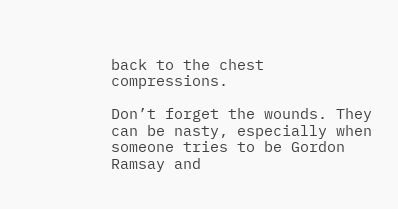back to the chest compressions.

Don’t forget the wounds. They can be nasty, especially when someone tries to be Gordon Ramsay and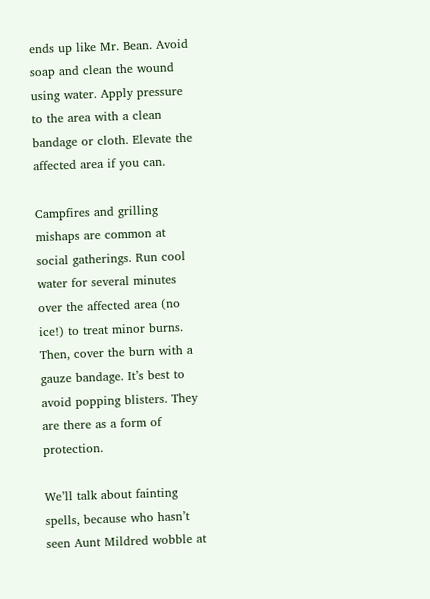ends up like Mr. Bean. Avoid soap and clean the wound using water. Apply pressure to the area with a clean bandage or cloth. Elevate the affected area if you can.

Campfires and grilling mishaps are common at social gatherings. Run cool water for several minutes over the affected area (no ice!) to treat minor burns. Then, cover the burn with a gauze bandage. It’s best to avoid popping blisters. They are there as a form of protection.

We’ll talk about fainting spells, because who hasn’t seen Aunt Mildred wobble at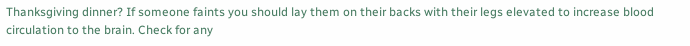Thanksgiving dinner? If someone faints you should lay them on their backs with their legs elevated to increase blood circulation to the brain. Check for any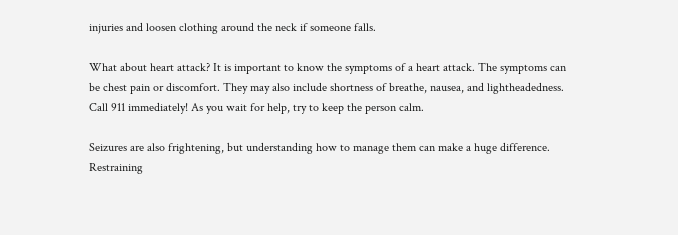injuries and loosen clothing around the neck if someone falls.

What about heart attack? It is important to know the symptoms of a heart attack. The symptoms can be chest pain or discomfort. They may also include shortness of breathe, nausea, and lightheadedness. Call 911 immediately! As you wait for help, try to keep the person calm.

Seizures are also frightening, but understanding how to manage them can make a huge difference. Restraining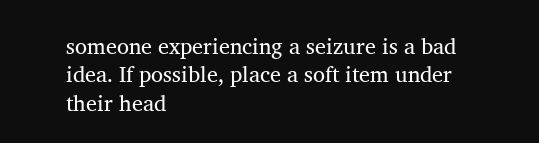someone experiencing a seizure is a bad idea. If possible, place a soft item under their head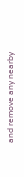and remove any nearby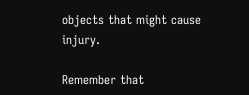objects that might cause injury.

Remember that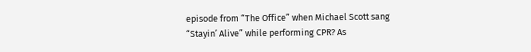episode from “The Office” when Michael Scott sang “Stayin’ Alive” while performing CPR? As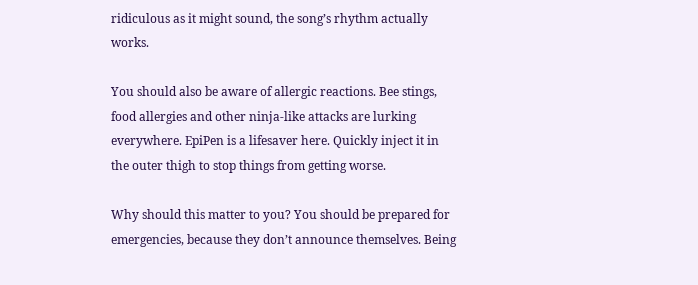ridiculous as it might sound, the song’s rhythm actually works.

You should also be aware of allergic reactions. Bee stings, food allergies and other ninja-like attacks are lurking everywhere. EpiPen is a lifesaver here. Quickly inject it in the outer thigh to stop things from getting worse.

Why should this matter to you? You should be prepared for emergencies, because they don’t announce themselves. Being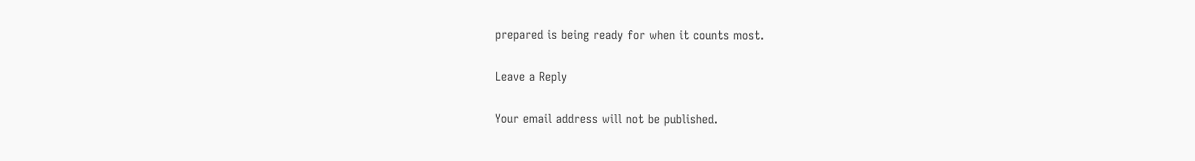prepared is being ready for when it counts most.

Leave a Reply

Your email address will not be published.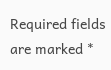Required fields are marked *